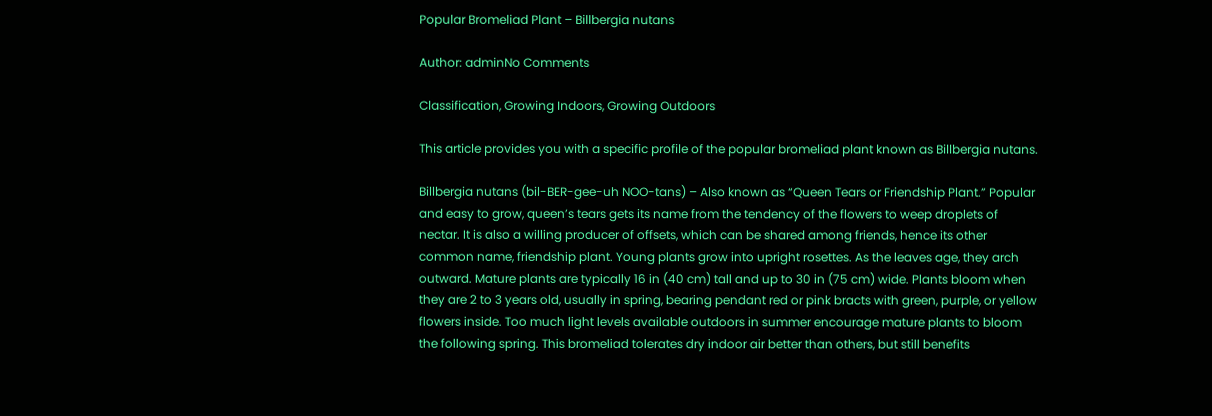Popular Bromeliad Plant – Billbergia nutans

Author: adminNo Comments

Classification, Growing Indoors, Growing Outdoors

This article provides you with a specific profile of the popular bromeliad plant known as Billbergia nutans.

Billbergia nutans (bil-BER-gee-uh NOO-tans) – Also known as “Queen Tears or Friendship Plant.” Popular and easy to grow, queen’s tears gets its name from the tendency of the flowers to weep droplets of nectar. It is also a willing producer of offsets, which can be shared among friends, hence its other common name, friendship plant. Young plants grow into upright rosettes. As the leaves age, they arch outward. Mature plants are typically 16 in (40 cm) tall and up to 30 in (75 cm) wide. Plants bloom when they are 2 to 3 years old, usually in spring, bearing pendant red or pink bracts with green, purple, or yellow flowers inside. Too much light levels available outdoors in summer encourage mature plants to bloom the following spring. This bromeliad tolerates dry indoor air better than others, but still benefits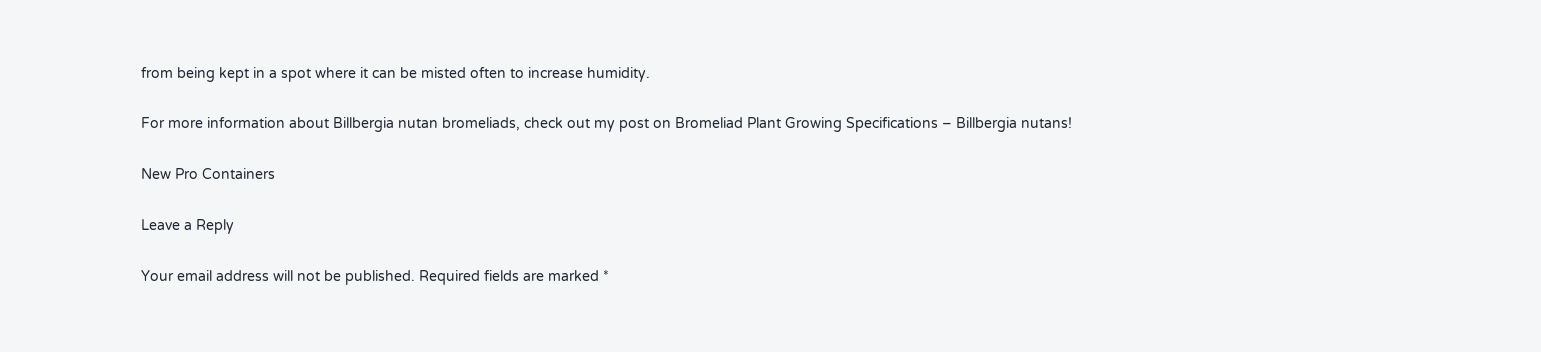from being kept in a spot where it can be misted often to increase humidity.

For more information about Billbergia nutan bromeliads, check out my post on Bromeliad Plant Growing Specifications – Billbergia nutans!

New Pro Containers

Leave a Reply

Your email address will not be published. Required fields are marked *